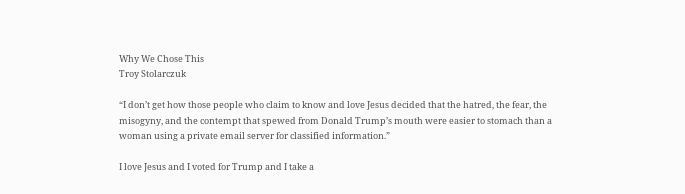Why We Chose This
Troy Stolarczuk

“I don’t get how those people who claim to know and love Jesus decided that the hatred, the fear, the misogyny, and the contempt that spewed from Donald Trump’s mouth were easier to stomach than a woman using a private email server for classified information.”

I love Jesus and I voted for Trump and I take a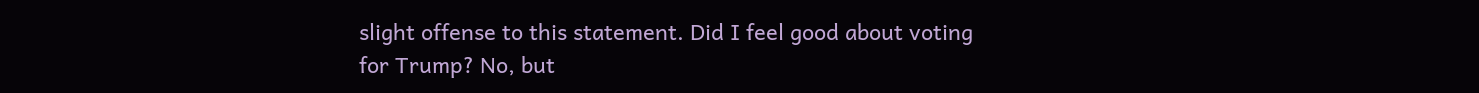slight offense to this statement. Did I feel good about voting for Trump? No, but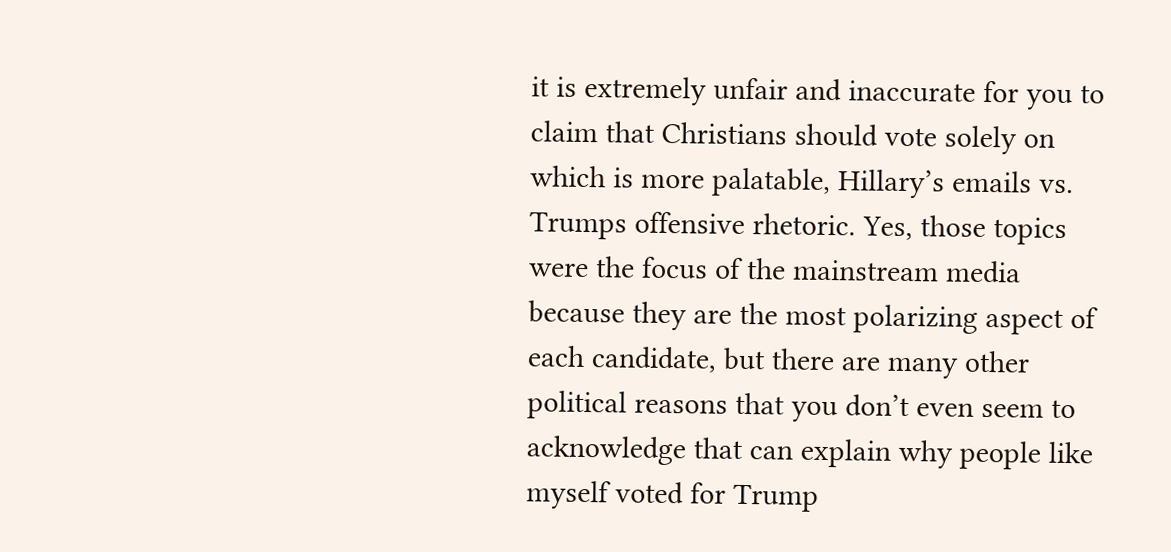it is extremely unfair and inaccurate for you to claim that Christians should vote solely on which is more palatable, Hillary’s emails vs. Trumps offensive rhetoric. Yes, those topics were the focus of the mainstream media because they are the most polarizing aspect of each candidate, but there are many other political reasons that you don’t even seem to acknowledge that can explain why people like myself voted for Trump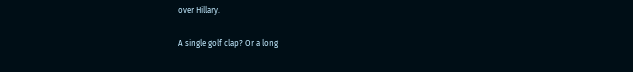over Hillary.

A single golf clap? Or a long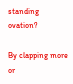standing ovation?

By clapping more or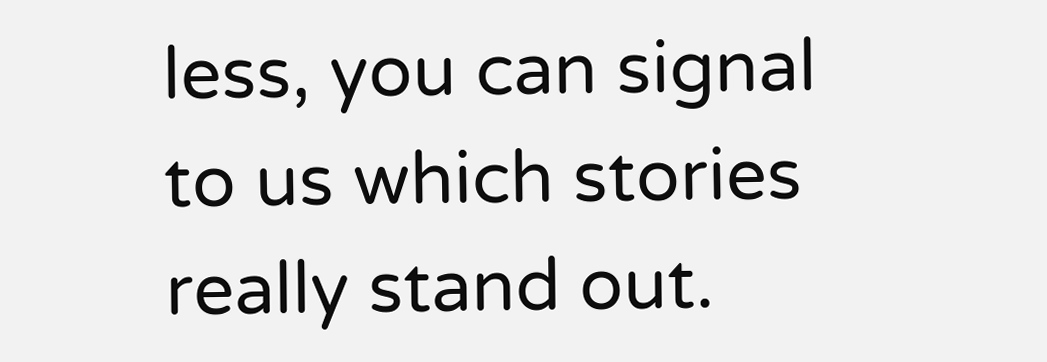less, you can signal to us which stories really stand out.